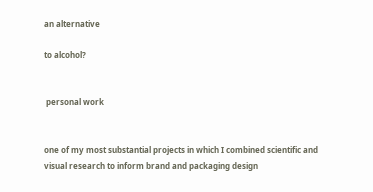an alternative

to alcohol?


 personal work


one of my most substantial projects in which I combined scientific and visual research to inform brand and packaging design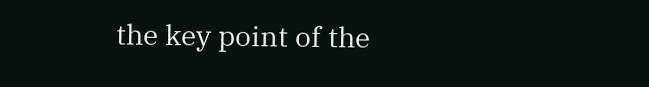the key point of the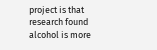project is that research found alcohol is more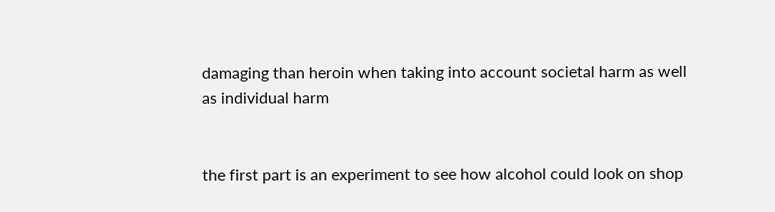damaging than heroin when taking into account societal harm as well as individual harm


the first part is an experiment to see how alcohol could look on shop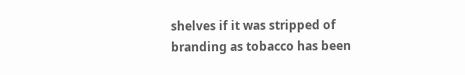shelves if it was stripped of branding as tobacco has been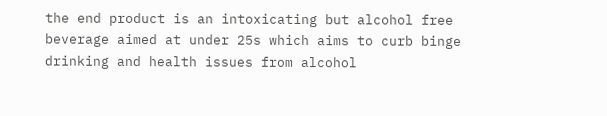the end product is an intoxicating but alcohol free beverage aimed at under 25s which aims to curb binge drinking and health issues from alcohol